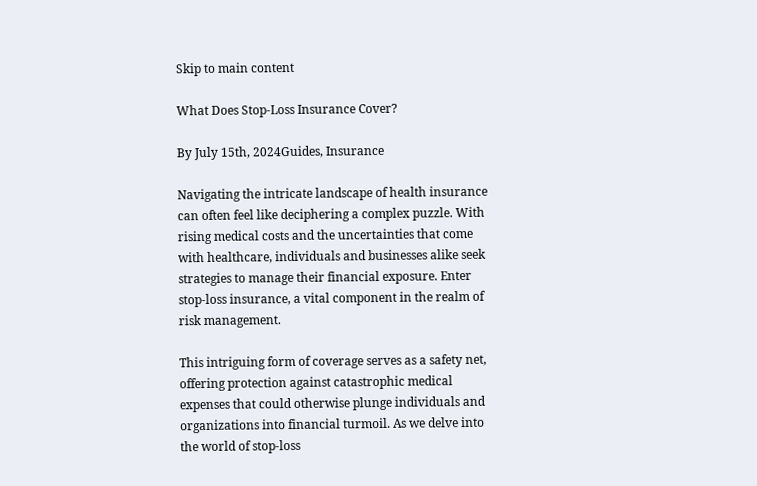Skip to main content

What Does Stop-Loss Insurance Cover?

By July 15th, 2024Guides, Insurance

Navigating the intricate landscape of health insurance can often feel like deciphering a complex puzzle. With rising medical costs and the uncertainties that come with healthcare, individuals and businesses alike seek strategies to manage their financial exposure. Enter stop-loss insurance, a vital component in the realm of risk management.

This intriguing form of coverage serves as a safety net, offering protection against catastrophic medical expenses that could otherwise plunge individuals and organizations into financial turmoil. As we delve into the world of stop-loss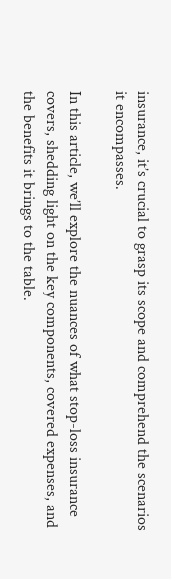insurance, it’s crucial to grasp its scope and comprehend the scenarios it encompasses.

In this article, we’ll explore the nuances of what stop-loss insurance covers, shedding light on the key components, covered expenses, and the benefits it brings to the table.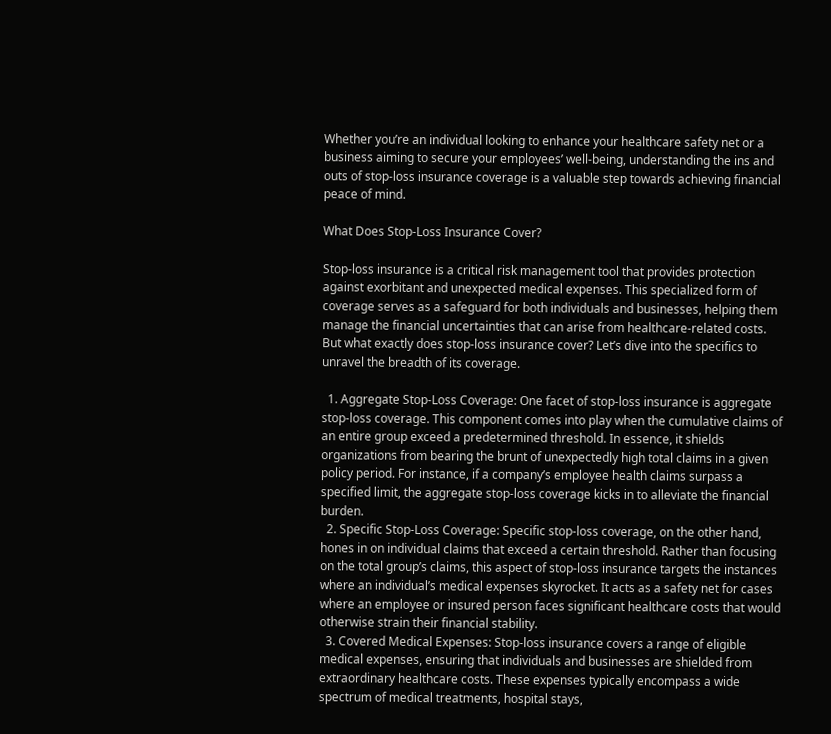Whether you’re an individual looking to enhance your healthcare safety net or a business aiming to secure your employees’ well-being, understanding the ins and outs of stop-loss insurance coverage is a valuable step towards achieving financial peace of mind.

What Does Stop-Loss Insurance Cover?

Stop-loss insurance is a critical risk management tool that provides protection against exorbitant and unexpected medical expenses. This specialized form of coverage serves as a safeguard for both individuals and businesses, helping them manage the financial uncertainties that can arise from healthcare-related costs. But what exactly does stop-loss insurance cover? Let’s dive into the specifics to unravel the breadth of its coverage.

  1. Aggregate Stop-Loss Coverage: One facet of stop-loss insurance is aggregate stop-loss coverage. This component comes into play when the cumulative claims of an entire group exceed a predetermined threshold. In essence, it shields organizations from bearing the brunt of unexpectedly high total claims in a given policy period. For instance, if a company’s employee health claims surpass a specified limit, the aggregate stop-loss coverage kicks in to alleviate the financial burden.
  2. Specific Stop-Loss Coverage: Specific stop-loss coverage, on the other hand, hones in on individual claims that exceed a certain threshold. Rather than focusing on the total group’s claims, this aspect of stop-loss insurance targets the instances where an individual’s medical expenses skyrocket. It acts as a safety net for cases where an employee or insured person faces significant healthcare costs that would otherwise strain their financial stability.
  3. Covered Medical Expenses: Stop-loss insurance covers a range of eligible medical expenses, ensuring that individuals and businesses are shielded from extraordinary healthcare costs. These expenses typically encompass a wide spectrum of medical treatments, hospital stays,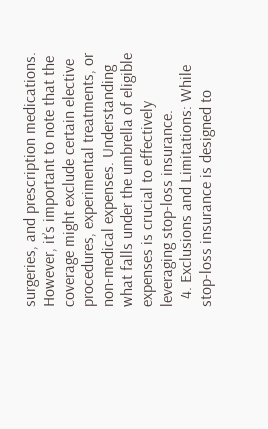surgeries, and prescription medications. However, it’s important to note that the coverage might exclude certain elective procedures, experimental treatments, or non-medical expenses. Understanding what falls under the umbrella of eligible expenses is crucial to effectively leveraging stop-loss insurance.
  4. Exclusions and Limitations: While stop-loss insurance is designed to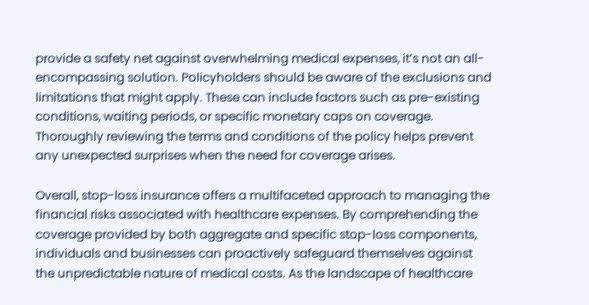provide a safety net against overwhelming medical expenses, it’s not an all-encompassing solution. Policyholders should be aware of the exclusions and limitations that might apply. These can include factors such as pre-existing conditions, waiting periods, or specific monetary caps on coverage. Thoroughly reviewing the terms and conditions of the policy helps prevent any unexpected surprises when the need for coverage arises.

Overall, stop-loss insurance offers a multifaceted approach to managing the financial risks associated with healthcare expenses. By comprehending the coverage provided by both aggregate and specific stop-loss components, individuals and businesses can proactively safeguard themselves against the unpredictable nature of medical costs. As the landscape of healthcare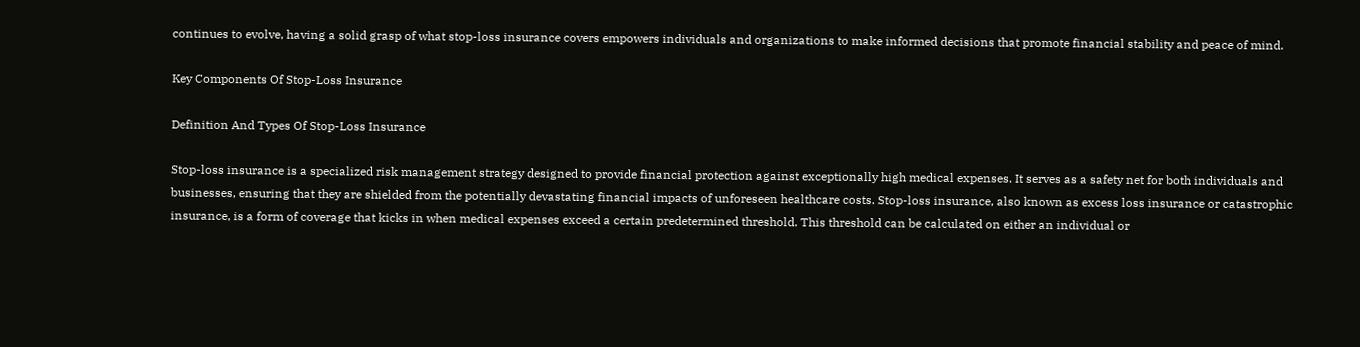continues to evolve, having a solid grasp of what stop-loss insurance covers empowers individuals and organizations to make informed decisions that promote financial stability and peace of mind.

Key Components Of Stop-Loss Insurance

Definition And Types Of Stop-Loss Insurance

Stop-loss insurance is a specialized risk management strategy designed to provide financial protection against exceptionally high medical expenses. It serves as a safety net for both individuals and businesses, ensuring that they are shielded from the potentially devastating financial impacts of unforeseen healthcare costs. Stop-loss insurance, also known as excess loss insurance or catastrophic insurance, is a form of coverage that kicks in when medical expenses exceed a certain predetermined threshold. This threshold can be calculated on either an individual or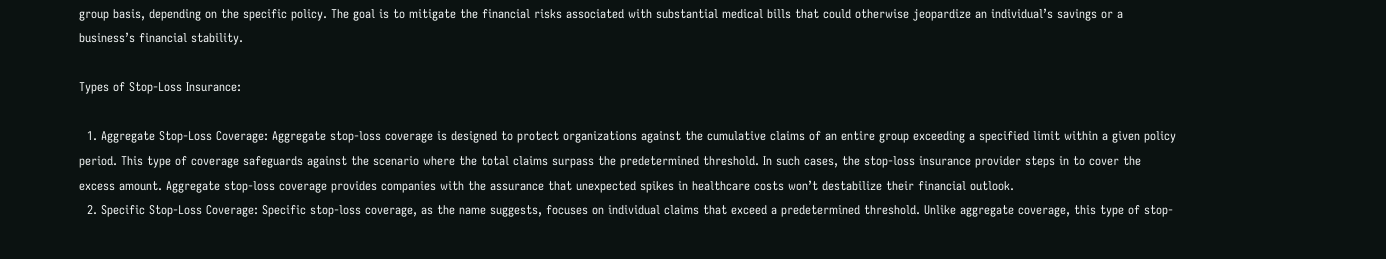group basis, depending on the specific policy. The goal is to mitigate the financial risks associated with substantial medical bills that could otherwise jeopardize an individual’s savings or a business’s financial stability.

Types of Stop-Loss Insurance:

  1. Aggregate Stop-Loss Coverage: Aggregate stop-loss coverage is designed to protect organizations against the cumulative claims of an entire group exceeding a specified limit within a given policy period. This type of coverage safeguards against the scenario where the total claims surpass the predetermined threshold. In such cases, the stop-loss insurance provider steps in to cover the excess amount. Aggregate stop-loss coverage provides companies with the assurance that unexpected spikes in healthcare costs won’t destabilize their financial outlook.
  2. Specific Stop-Loss Coverage: Specific stop-loss coverage, as the name suggests, focuses on individual claims that exceed a predetermined threshold. Unlike aggregate coverage, this type of stop-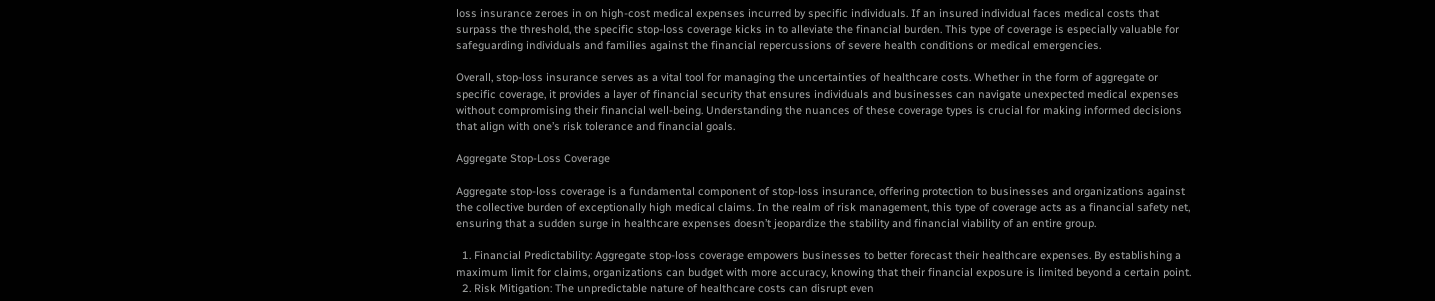loss insurance zeroes in on high-cost medical expenses incurred by specific individuals. If an insured individual faces medical costs that surpass the threshold, the specific stop-loss coverage kicks in to alleviate the financial burden. This type of coverage is especially valuable for safeguarding individuals and families against the financial repercussions of severe health conditions or medical emergencies.

Overall, stop-loss insurance serves as a vital tool for managing the uncertainties of healthcare costs. Whether in the form of aggregate or specific coverage, it provides a layer of financial security that ensures individuals and businesses can navigate unexpected medical expenses without compromising their financial well-being. Understanding the nuances of these coverage types is crucial for making informed decisions that align with one’s risk tolerance and financial goals.

Aggregate Stop-Loss Coverage

Aggregate stop-loss coverage is a fundamental component of stop-loss insurance, offering protection to businesses and organizations against the collective burden of exceptionally high medical claims. In the realm of risk management, this type of coverage acts as a financial safety net, ensuring that a sudden surge in healthcare expenses doesn’t jeopardize the stability and financial viability of an entire group.

  1. Financial Predictability: Aggregate stop-loss coverage empowers businesses to better forecast their healthcare expenses. By establishing a maximum limit for claims, organizations can budget with more accuracy, knowing that their financial exposure is limited beyond a certain point.
  2. Risk Mitigation: The unpredictable nature of healthcare costs can disrupt even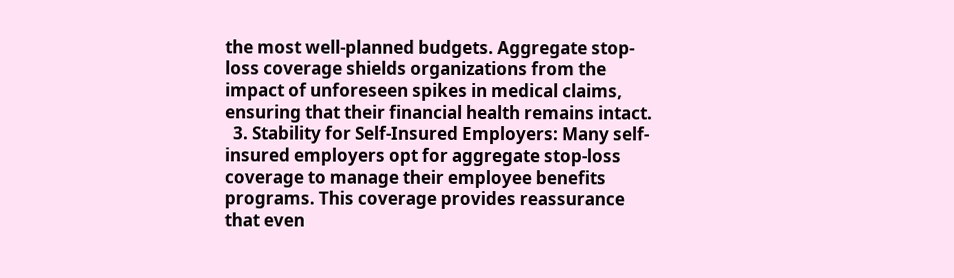the most well-planned budgets. Aggregate stop-loss coverage shields organizations from the impact of unforeseen spikes in medical claims, ensuring that their financial health remains intact.
  3. Stability for Self-Insured Employers: Many self-insured employers opt for aggregate stop-loss coverage to manage their employee benefits programs. This coverage provides reassurance that even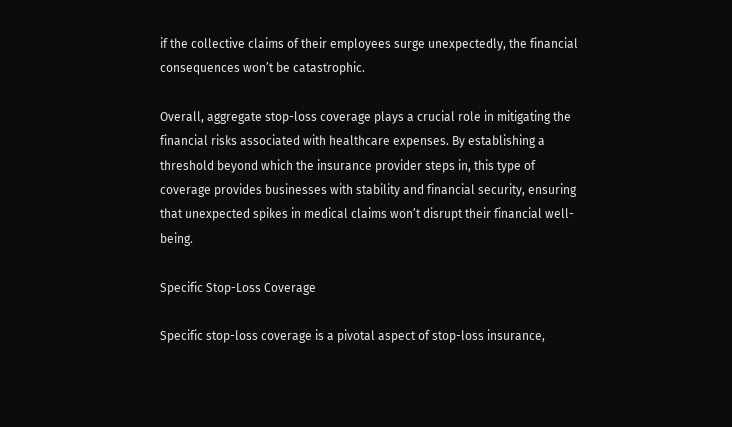if the collective claims of their employees surge unexpectedly, the financial consequences won’t be catastrophic.

Overall, aggregate stop-loss coverage plays a crucial role in mitigating the financial risks associated with healthcare expenses. By establishing a threshold beyond which the insurance provider steps in, this type of coverage provides businesses with stability and financial security, ensuring that unexpected spikes in medical claims won’t disrupt their financial well-being.

Specific Stop-Loss Coverage

Specific stop-loss coverage is a pivotal aspect of stop-loss insurance,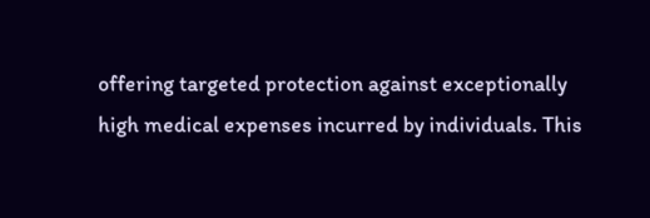offering targeted protection against exceptionally high medical expenses incurred by individuals. This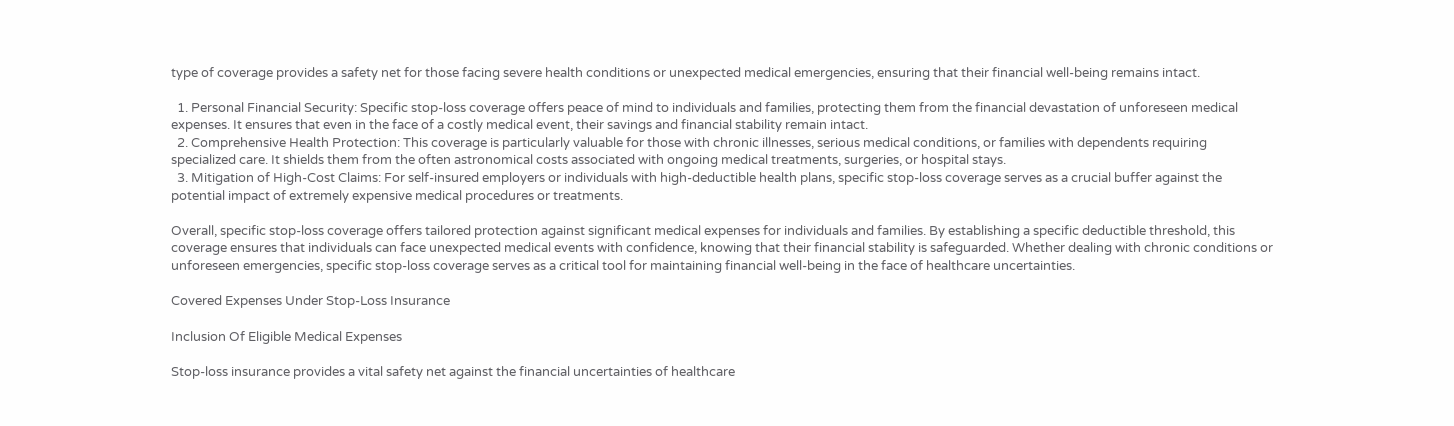type of coverage provides a safety net for those facing severe health conditions or unexpected medical emergencies, ensuring that their financial well-being remains intact.

  1. Personal Financial Security: Specific stop-loss coverage offers peace of mind to individuals and families, protecting them from the financial devastation of unforeseen medical expenses. It ensures that even in the face of a costly medical event, their savings and financial stability remain intact.
  2. Comprehensive Health Protection: This coverage is particularly valuable for those with chronic illnesses, serious medical conditions, or families with dependents requiring specialized care. It shields them from the often astronomical costs associated with ongoing medical treatments, surgeries, or hospital stays.
  3. Mitigation of High-Cost Claims: For self-insured employers or individuals with high-deductible health plans, specific stop-loss coverage serves as a crucial buffer against the potential impact of extremely expensive medical procedures or treatments.

Overall, specific stop-loss coverage offers tailored protection against significant medical expenses for individuals and families. By establishing a specific deductible threshold, this coverage ensures that individuals can face unexpected medical events with confidence, knowing that their financial stability is safeguarded. Whether dealing with chronic conditions or unforeseen emergencies, specific stop-loss coverage serves as a critical tool for maintaining financial well-being in the face of healthcare uncertainties.

Covered Expenses Under Stop-Loss Insurance

Inclusion Of Eligible Medical Expenses

Stop-loss insurance provides a vital safety net against the financial uncertainties of healthcare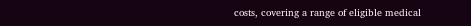costs, covering a range of eligible medical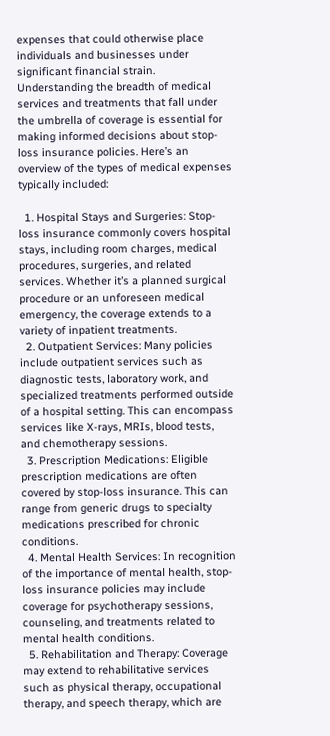expenses that could otherwise place individuals and businesses under significant financial strain. Understanding the breadth of medical services and treatments that fall under the umbrella of coverage is essential for making informed decisions about stop-loss insurance policies. Here’s an overview of the types of medical expenses typically included:

  1. Hospital Stays and Surgeries: Stop-loss insurance commonly covers hospital stays, including room charges, medical procedures, surgeries, and related services. Whether it’s a planned surgical procedure or an unforeseen medical emergency, the coverage extends to a variety of inpatient treatments.
  2. Outpatient Services: Many policies include outpatient services such as diagnostic tests, laboratory work, and specialized treatments performed outside of a hospital setting. This can encompass services like X-rays, MRIs, blood tests, and chemotherapy sessions.
  3. Prescription Medications: Eligible prescription medications are often covered by stop-loss insurance. This can range from generic drugs to specialty medications prescribed for chronic conditions.
  4. Mental Health Services: In recognition of the importance of mental health, stop-loss insurance policies may include coverage for psychotherapy sessions, counseling, and treatments related to mental health conditions.
  5. Rehabilitation and Therapy: Coverage may extend to rehabilitative services such as physical therapy, occupational therapy, and speech therapy, which are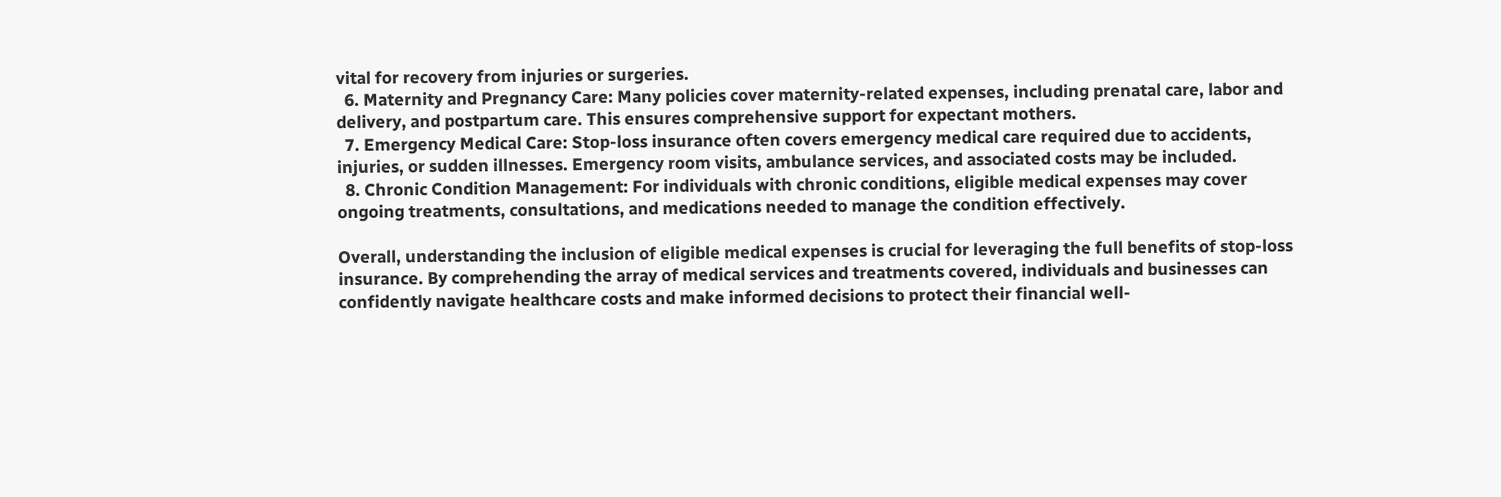vital for recovery from injuries or surgeries.
  6. Maternity and Pregnancy Care: Many policies cover maternity-related expenses, including prenatal care, labor and delivery, and postpartum care. This ensures comprehensive support for expectant mothers.
  7. Emergency Medical Care: Stop-loss insurance often covers emergency medical care required due to accidents, injuries, or sudden illnesses. Emergency room visits, ambulance services, and associated costs may be included.
  8. Chronic Condition Management: For individuals with chronic conditions, eligible medical expenses may cover ongoing treatments, consultations, and medications needed to manage the condition effectively.

Overall, understanding the inclusion of eligible medical expenses is crucial for leveraging the full benefits of stop-loss insurance. By comprehending the array of medical services and treatments covered, individuals and businesses can confidently navigate healthcare costs and make informed decisions to protect their financial well-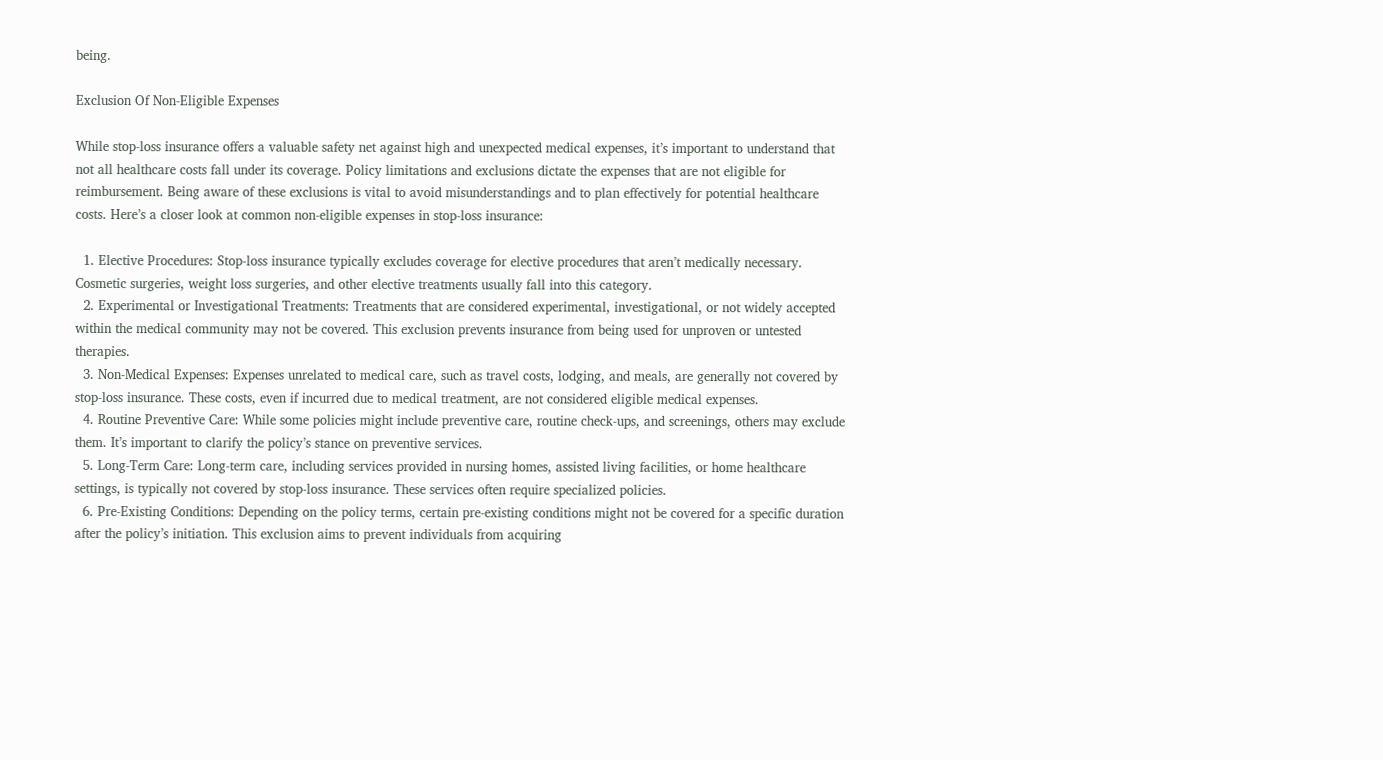being.

Exclusion Of Non-Eligible Expenses

While stop-loss insurance offers a valuable safety net against high and unexpected medical expenses, it’s important to understand that not all healthcare costs fall under its coverage. Policy limitations and exclusions dictate the expenses that are not eligible for reimbursement. Being aware of these exclusions is vital to avoid misunderstandings and to plan effectively for potential healthcare costs. Here’s a closer look at common non-eligible expenses in stop-loss insurance:

  1. Elective Procedures: Stop-loss insurance typically excludes coverage for elective procedures that aren’t medically necessary. Cosmetic surgeries, weight loss surgeries, and other elective treatments usually fall into this category.
  2. Experimental or Investigational Treatments: Treatments that are considered experimental, investigational, or not widely accepted within the medical community may not be covered. This exclusion prevents insurance from being used for unproven or untested therapies.
  3. Non-Medical Expenses: Expenses unrelated to medical care, such as travel costs, lodging, and meals, are generally not covered by stop-loss insurance. These costs, even if incurred due to medical treatment, are not considered eligible medical expenses.
  4. Routine Preventive Care: While some policies might include preventive care, routine check-ups, and screenings, others may exclude them. It’s important to clarify the policy’s stance on preventive services.
  5. Long-Term Care: Long-term care, including services provided in nursing homes, assisted living facilities, or home healthcare settings, is typically not covered by stop-loss insurance. These services often require specialized policies.
  6. Pre-Existing Conditions: Depending on the policy terms, certain pre-existing conditions might not be covered for a specific duration after the policy’s initiation. This exclusion aims to prevent individuals from acquiring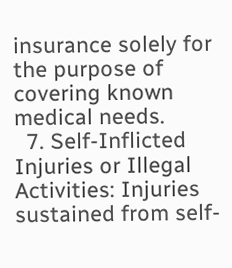insurance solely for the purpose of covering known medical needs.
  7. Self-Inflicted Injuries or Illegal Activities: Injuries sustained from self-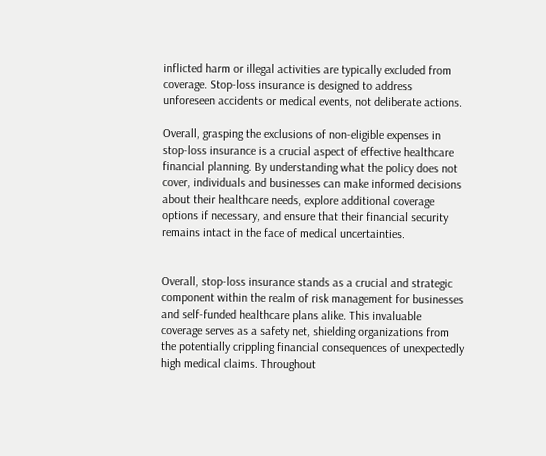inflicted harm or illegal activities are typically excluded from coverage. Stop-loss insurance is designed to address unforeseen accidents or medical events, not deliberate actions.

Overall, grasping the exclusions of non-eligible expenses in stop-loss insurance is a crucial aspect of effective healthcare financial planning. By understanding what the policy does not cover, individuals and businesses can make informed decisions about their healthcare needs, explore additional coverage options if necessary, and ensure that their financial security remains intact in the face of medical uncertainties.


Overall, stop-loss insurance stands as a crucial and strategic component within the realm of risk management for businesses and self-funded healthcare plans alike. This invaluable coverage serves as a safety net, shielding organizations from the potentially crippling financial consequences of unexpectedly high medical claims. Throughout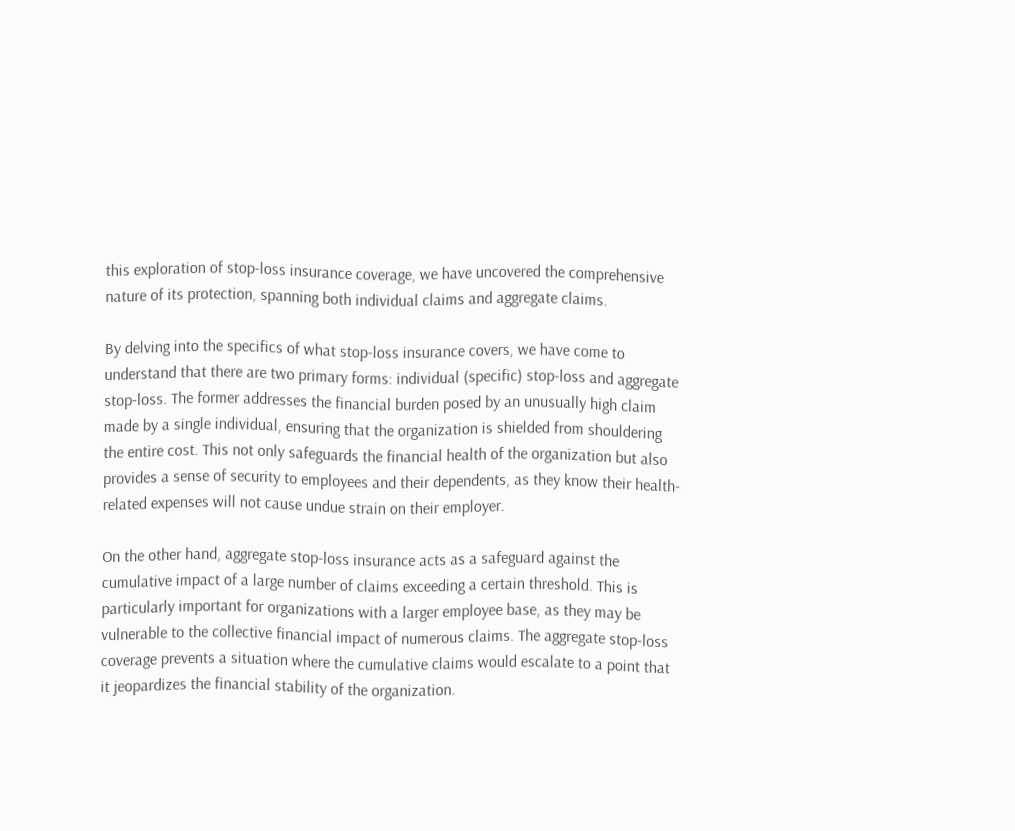this exploration of stop-loss insurance coverage, we have uncovered the comprehensive nature of its protection, spanning both individual claims and aggregate claims.

By delving into the specifics of what stop-loss insurance covers, we have come to understand that there are two primary forms: individual (specific) stop-loss and aggregate stop-loss. The former addresses the financial burden posed by an unusually high claim made by a single individual, ensuring that the organization is shielded from shouldering the entire cost. This not only safeguards the financial health of the organization but also provides a sense of security to employees and their dependents, as they know their health-related expenses will not cause undue strain on their employer.

On the other hand, aggregate stop-loss insurance acts as a safeguard against the cumulative impact of a large number of claims exceeding a certain threshold. This is particularly important for organizations with a larger employee base, as they may be vulnerable to the collective financial impact of numerous claims. The aggregate stop-loss coverage prevents a situation where the cumulative claims would escalate to a point that it jeopardizes the financial stability of the organization.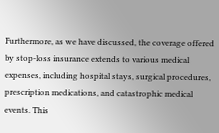Furthermore, as we have discussed, the coverage offered by stop-loss insurance extends to various medical expenses, including hospital stays, surgical procedures, prescription medications, and catastrophic medical events. This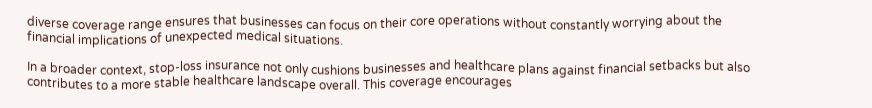diverse coverage range ensures that businesses can focus on their core operations without constantly worrying about the financial implications of unexpected medical situations.

In a broader context, stop-loss insurance not only cushions businesses and healthcare plans against financial setbacks but also contributes to a more stable healthcare landscape overall. This coverage encourages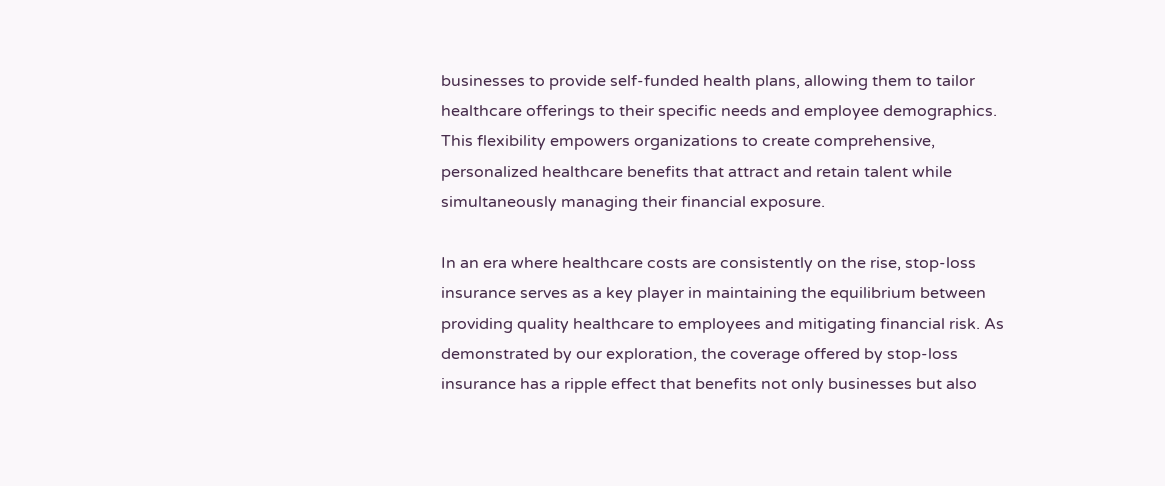businesses to provide self-funded health plans, allowing them to tailor healthcare offerings to their specific needs and employee demographics. This flexibility empowers organizations to create comprehensive, personalized healthcare benefits that attract and retain talent while simultaneously managing their financial exposure.

In an era where healthcare costs are consistently on the rise, stop-loss insurance serves as a key player in maintaining the equilibrium between providing quality healthcare to employees and mitigating financial risk. As demonstrated by our exploration, the coverage offered by stop-loss insurance has a ripple effect that benefits not only businesses but also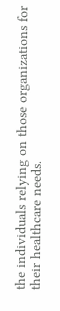the individuals relying on those organizations for their healthcare needs.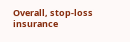Overall, stop-loss insurance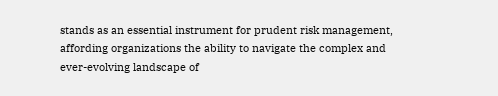stands as an essential instrument for prudent risk management, affording organizations the ability to navigate the complex and ever-evolving landscape of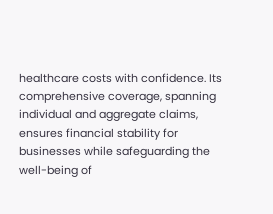healthcare costs with confidence. Its comprehensive coverage, spanning individual and aggregate claims, ensures financial stability for businesses while safeguarding the well-being of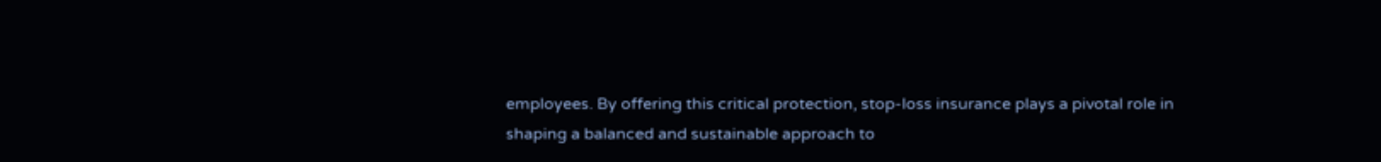employees. By offering this critical protection, stop-loss insurance plays a pivotal role in shaping a balanced and sustainable approach to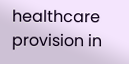healthcare provision in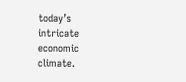today’s intricate economic climate.